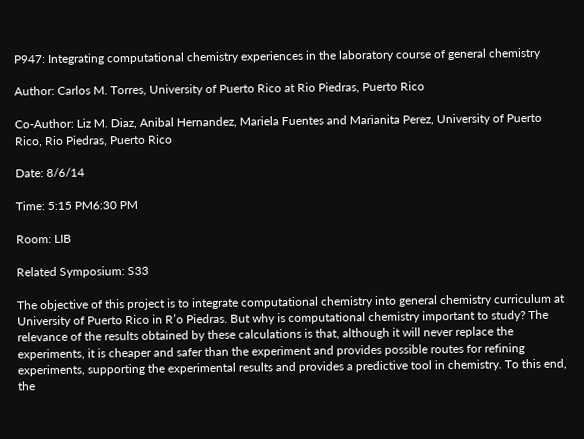P947: Integrating computational chemistry experiences in the laboratory course of general chemistry

Author: Carlos M. Torres, University of Puerto Rico at Rio Piedras, Puerto Rico

Co-Author: Liz M. Diaz, Anibal Hernandez, Mariela Fuentes and Marianita Perez, University of Puerto Rico, Rio Piedras, Puerto Rico

Date: 8/6/14

Time: 5:15 PM6:30 PM

Room: LIB

Related Symposium: S33

The objective of this project is to integrate computational chemistry into general chemistry curriculum at University of Puerto Rico in R’o Piedras. But why is computational chemistry important to study? The relevance of the results obtained by these calculations is that, although it will never replace the experiments, it is cheaper and safer than the experiment and provides possible routes for refining experiments, supporting the experimental results and provides a predictive tool in chemistry. To this end, the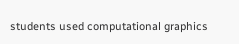students used computational graphics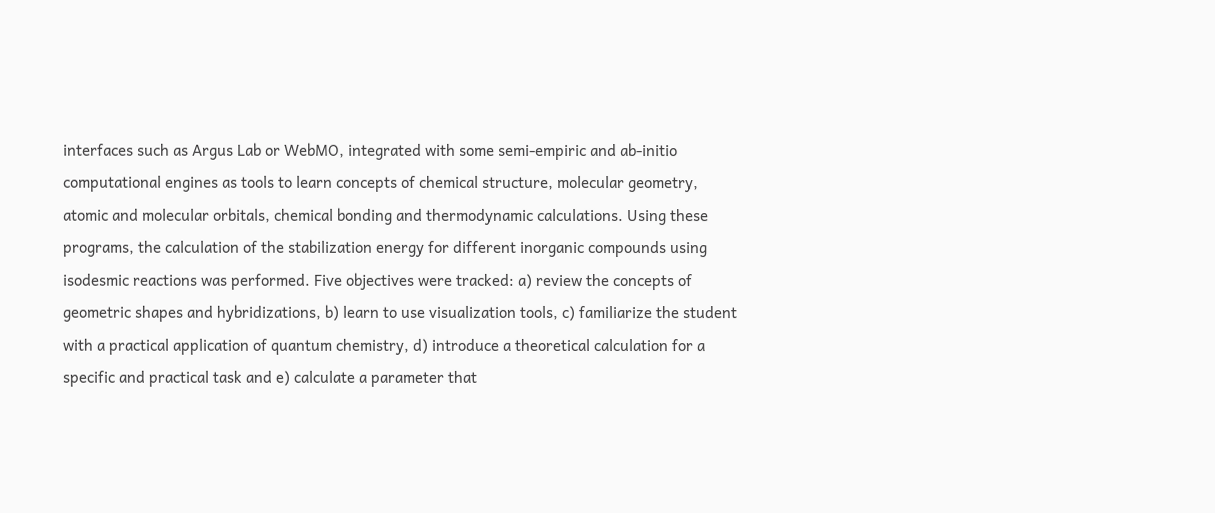interfaces such as Argus Lab or WebMO, integrated with some semi-empiric and ab-initio computational engines as tools to learn concepts of chemical structure, molecular geometry, atomic and molecular orbitals, chemical bonding and thermodynamic calculations. Using these programs, the calculation of the stabilization energy for different inorganic compounds using isodesmic reactions was performed. Five objectives were tracked: a) review the concepts of geometric shapes and hybridizations, b) learn to use visualization tools, c) familiarize the student with a practical application of quantum chemistry, d) introduce a theoretical calculation for a specific and practical task and e) calculate a parameter that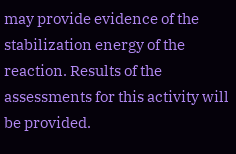may provide evidence of the stabilization energy of the reaction. Results of the assessments for this activity will be provided.